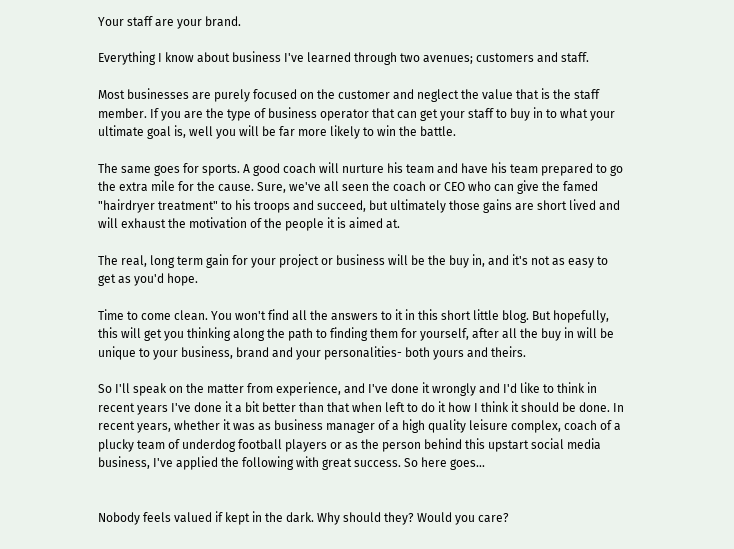Your staff are your brand.

Everything I know about business I've learned through two avenues; customers and staff.

Most businesses are purely focused on the customer and neglect the value that is the staff member. If you are the type of business operator that can get your staff to buy in to what your ultimate goal is, well you will be far more likely to win the battle.

The same goes for sports. A good coach will nurture his team and have his team prepared to go the extra mile for the cause. Sure, we've all seen the coach or CEO who can give the famed "hairdryer treatment" to his troops and succeed, but ultimately those gains are short lived and will exhaust the motivation of the people it is aimed at.

The real, long term gain for your project or business will be the buy in, and it's not as easy to get as you'd hope.

Time to come clean. You won't find all the answers to it in this short little blog. But hopefully, this will get you thinking along the path to finding them for yourself, after all the buy in will be unique to your business, brand and your personalities- both yours and theirs.

So I'll speak on the matter from experience, and I've done it wrongly and I'd like to think in recent years I've done it a bit better than that when left to do it how I think it should be done. In recent years, whether it was as business manager of a high quality leisure complex, coach of a plucky team of underdog football players or as the person behind this upstart social media business, I've applied the following with great success. So here goes...


Nobody feels valued if kept in the dark. Why should they? Would you care?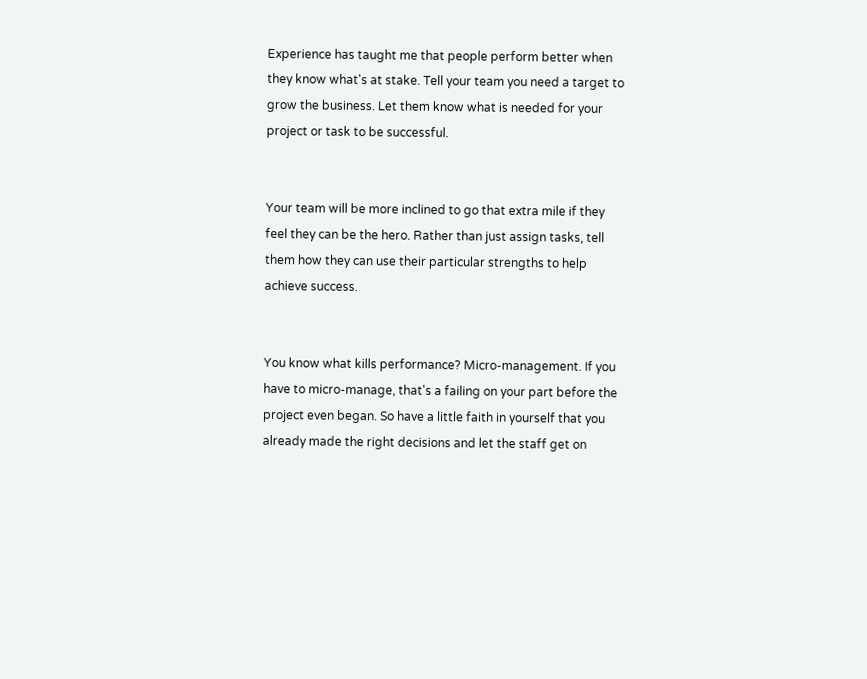Experience has taught me that people perform better when they know what's at stake. Tell your team you need a target to grow the business. Let them know what is needed for your project or task to be successful.


Your team will be more inclined to go that extra mile if they feel they can be the hero. Rather than just assign tasks, tell them how they can use their particular strengths to help achieve success.


You know what kills performance? Micro-management. If you have to micro-manage, that's a failing on your part before the project even began. So have a little faith in yourself that you already made the right decisions and let the staff get on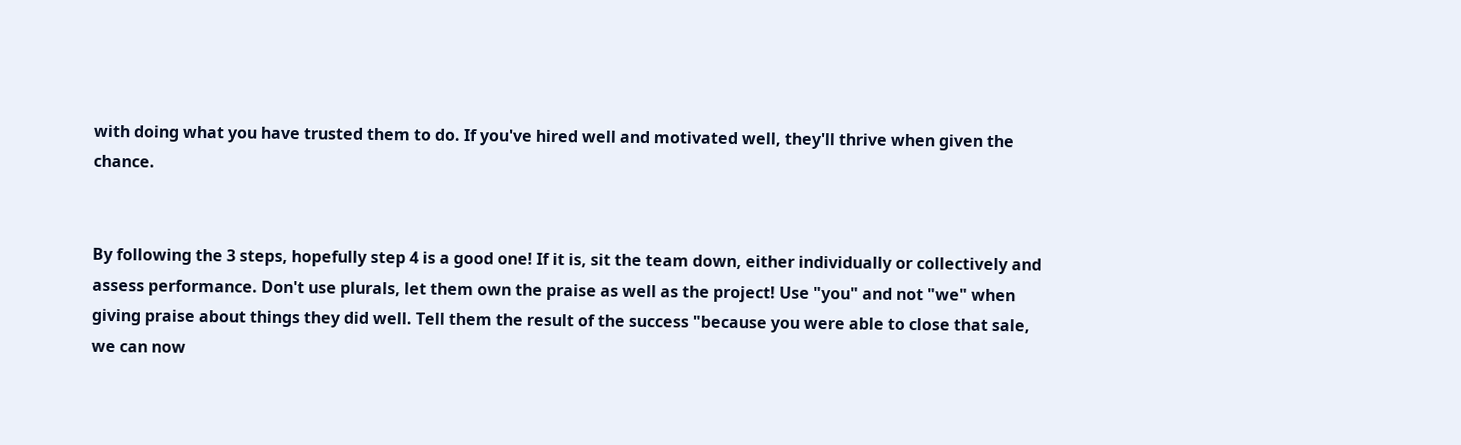with doing what you have trusted them to do. If you've hired well and motivated well, they'll thrive when given the chance.


By following the 3 steps, hopefully step 4 is a good one! If it is, sit the team down, either individually or collectively and assess performance. Don't use plurals, let them own the praise as well as the project! Use "you" and not "we" when giving praise about things they did well. Tell them the result of the success "because you were able to close that sale, we can now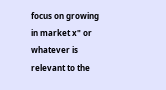focus on growing in market x" or whatever is relevant to the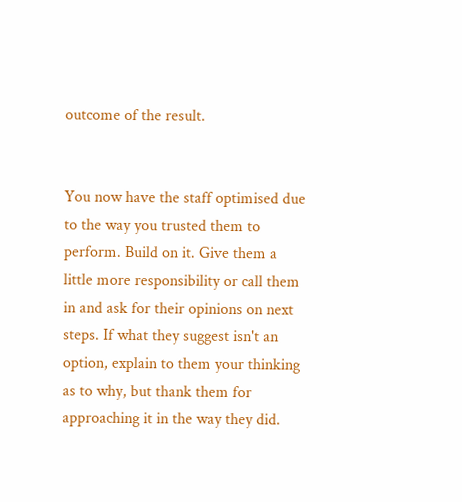outcome of the result.


You now have the staff optimised due to the way you trusted them to perform. Build on it. Give them a little more responsibility or call them in and ask for their opinions on next steps. If what they suggest isn't an option, explain to them your thinking as to why, but thank them for approaching it in the way they did.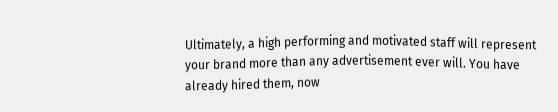Ultimately, a high performing and motivated staff will represent your brand more than any advertisement ever will. You have already hired them, now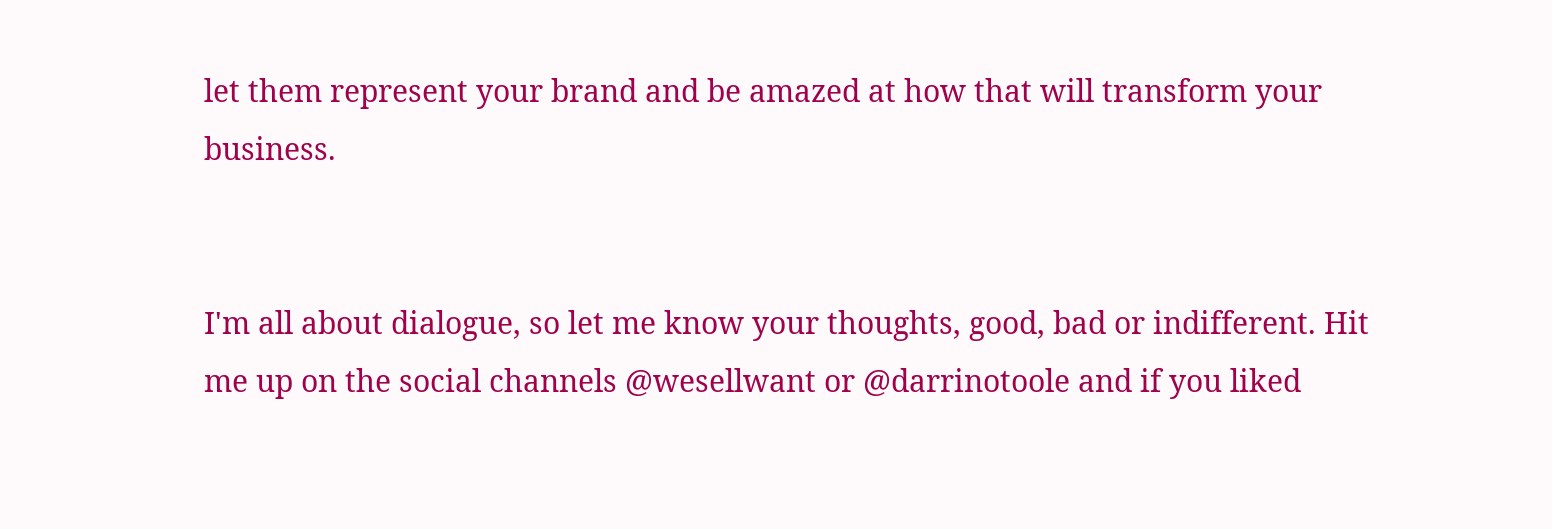let them represent your brand and be amazed at how that will transform your business.


I'm all about dialogue, so let me know your thoughts, good, bad or indifferent. Hit me up on the social channels @wesellwant or @darrinotoole and if you liked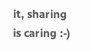it, sharing is caring :-)